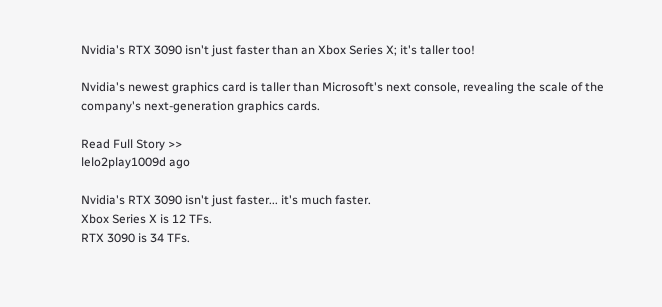Nvidia's RTX 3090 isn't just faster than an Xbox Series X; it's taller too!

Nvidia's newest graphics card is taller than Microsoft's next console, revealing the scale of the company's next-generation graphics cards.

Read Full Story >>
lelo2play1009d ago

Nvidia's RTX 3090 isn't just faster... it's much faster.
Xbox Series X is 12 TFs.
RTX 3090 is 34 TFs.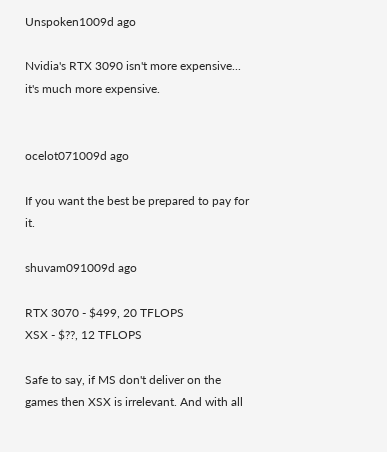Unspoken1009d ago

Nvidia's RTX 3090 isn't more expensive... it's much more expensive.


ocelot071009d ago

If you want the best be prepared to pay for it.

shuvam091009d ago

RTX 3070 - $499, 20 TFLOPS
XSX - $??, 12 TFLOPS

Safe to say, if MS don't deliver on the games then XSX is irrelevant. And with all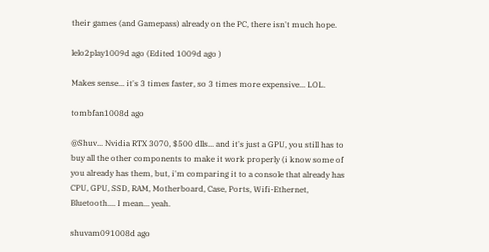their games (and Gamepass) already on the PC, there isn't much hope.

lelo2play1009d ago (Edited 1009d ago )

Makes sense... it's 3 times faster, so 3 times more expensive... LOL.

tombfan1008d ago

@Shuv... Nvidia RTX 3070, $500 dlls... and it's just a GPU, you still has to buy all the other components to make it work properly (i know some of you already has them, but, i'm comparing it to a console that already has CPU, GPU, SSD, RAM, Motherboard, Case, Ports, Wifi-Ethernet, Bluetooth.... I mean... yeah.

shuvam091008d ago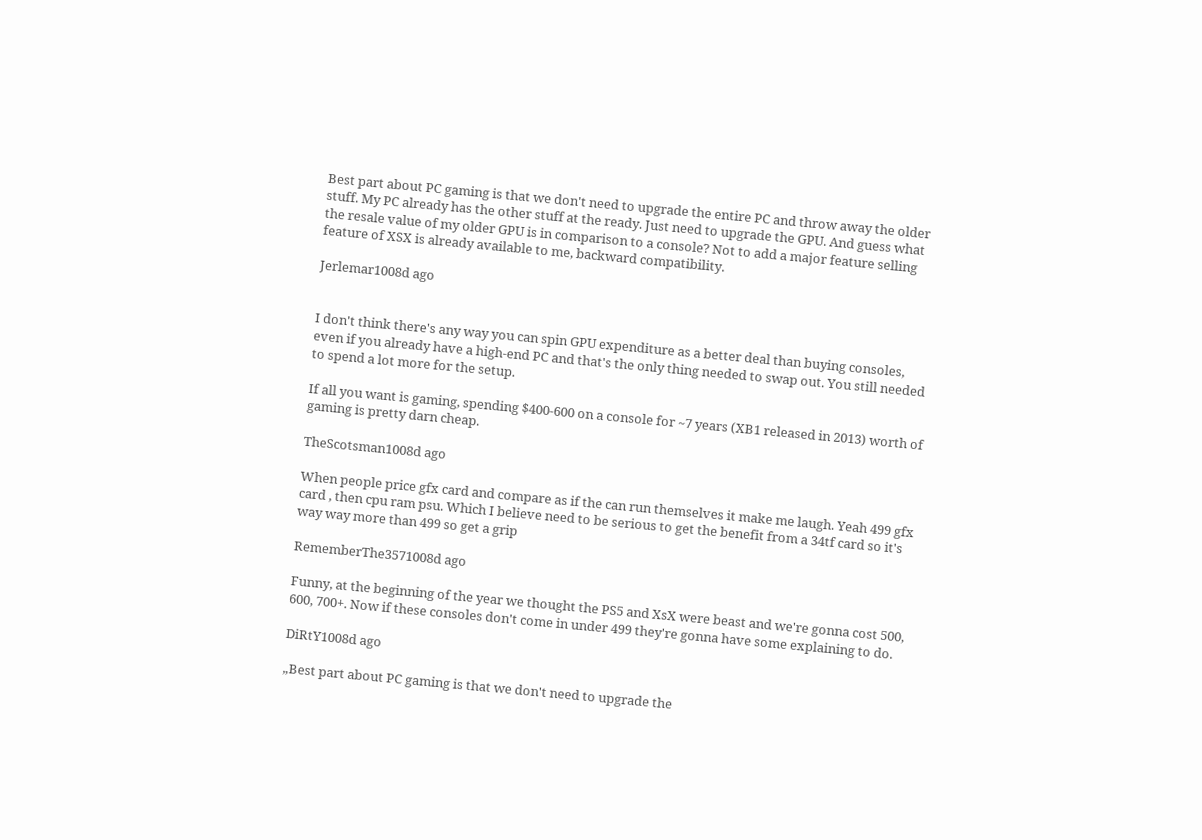Best part about PC gaming is that we don't need to upgrade the entire PC and throw away the older stuff. My PC already has the other stuff at the ready. Just need to upgrade the GPU. And guess what the resale value of my older GPU is in comparison to a console? Not to add a major feature selling feature of XSX is already available to me, backward compatibility.

Jerlemar1008d ago


I don't think there's any way you can spin GPU expenditure as a better deal than buying consoles, even if you already have a high-end PC and that's the only thing needed to swap out. You still needed to spend a lot more for the setup.

If all you want is gaming, spending $400-600 on a console for ~7 years (XB1 released in 2013) worth of gaming is pretty darn cheap.

TheScotsman1008d ago

When people price gfx card and compare as if the can run themselves it make me laugh. Yeah 499 gfx card , then cpu ram psu. Which I believe need to be serious to get the benefit from a 34tf card so it's way way more than 499 so get a grip

RememberThe3571008d ago

Funny, at the beginning of the year we thought the PS5 and XsX were beast and we're gonna cost 500, 600, 700+. Now if these consoles don't come in under 499 they're gonna have some explaining to do.

DiRtY1008d ago

„Best part about PC gaming is that we don't need to upgrade the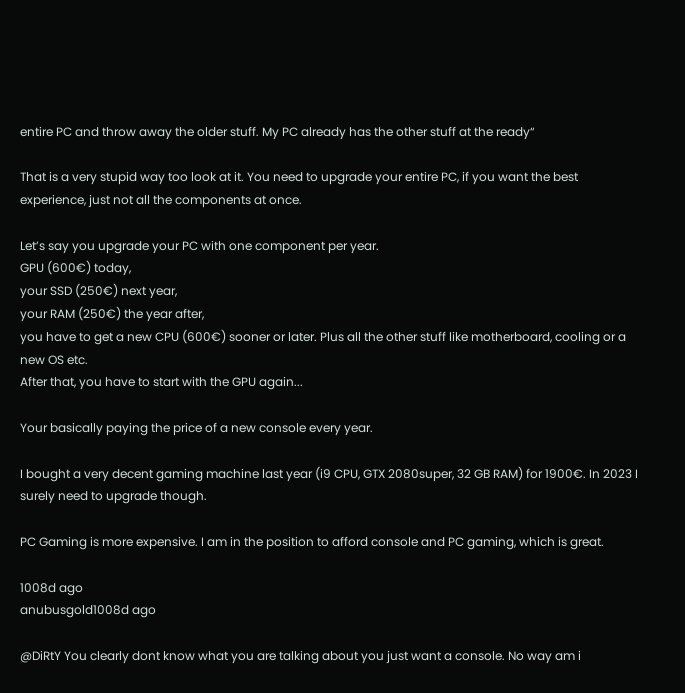entire PC and throw away the older stuff. My PC already has the other stuff at the ready“

That is a very stupid way too look at it. You need to upgrade your entire PC, if you want the best experience, just not all the components at once.

Let’s say you upgrade your PC with one component per year.
GPU (600€) today,
your SSD (250€) next year,
your RAM (250€) the year after,
you have to get a new CPU (600€) sooner or later. Plus all the other stuff like motherboard, cooling or a new OS etc.
After that, you have to start with the GPU again...

Your basically paying the price of a new console every year.

I bought a very decent gaming machine last year (i9 CPU, GTX 2080super, 32 GB RAM) for 1900€. In 2023 I surely need to upgrade though.

PC Gaming is more expensive. I am in the position to afford console and PC gaming, which is great.

1008d ago
anubusgold1008d ago

@DiRtY You clearly dont know what you are talking about you just want a console. No way am i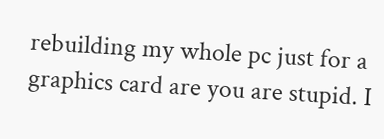rebuilding my whole pc just for a graphics card are you are stupid. I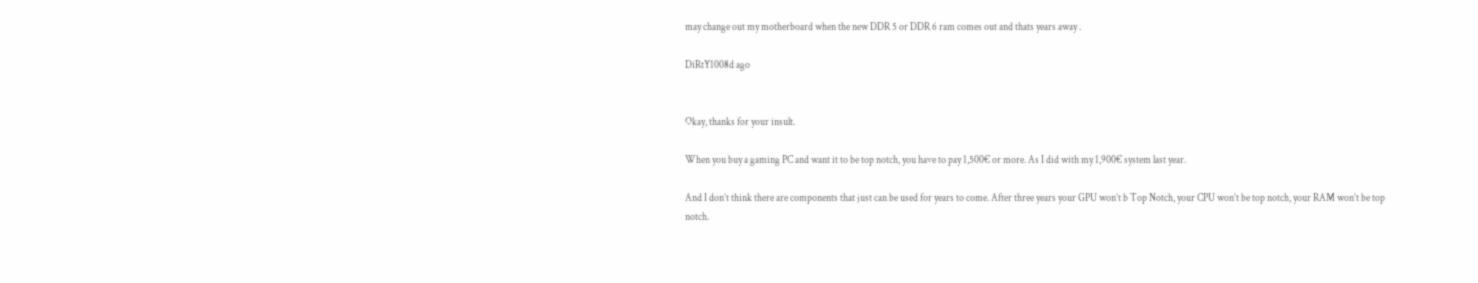may change out my motherboard when the new DDR 5 or DDR 6 ram comes out and thats years away .

DiRtY1008d ago


Okay, thanks for your insult.

When you buy a gaming PC and want it to be top notch, you have to pay 1,500€ or more. As I did with my 1,900€ system last year.

And I don’t think there are components that just can be used for years to come. After three years your GPU won’t b Top Notch, your CPU won’t be top notch, your RAM won’t be top notch.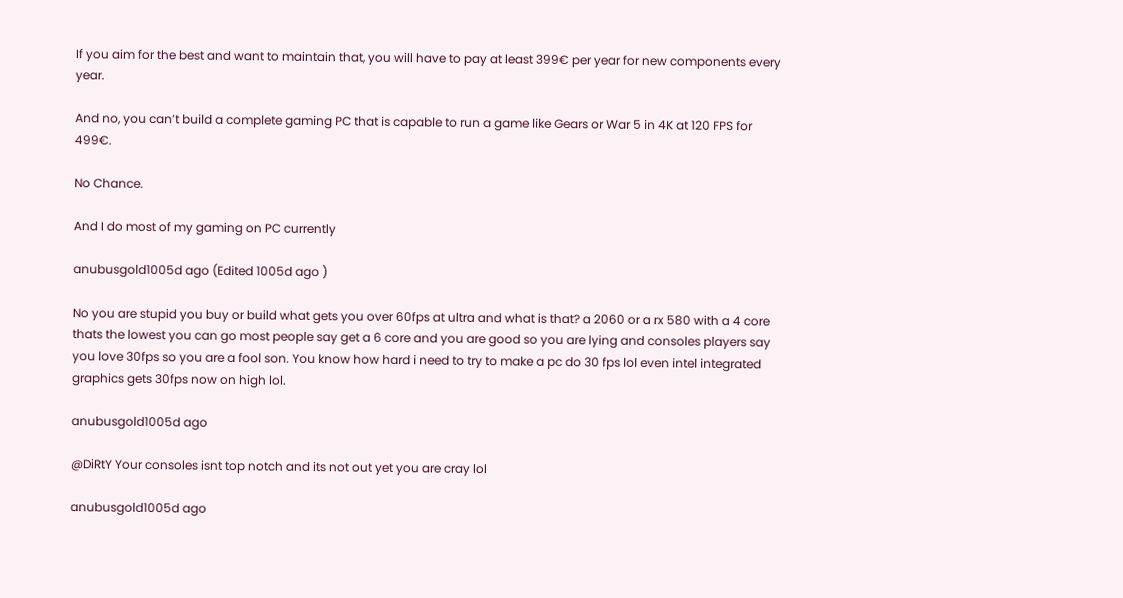If you aim for the best and want to maintain that, you will have to pay at least 399€ per year for new components every year.

And no, you can’t build a complete gaming PC that is capable to run a game like Gears or War 5 in 4K at 120 FPS for 499€.

No Chance.

And I do most of my gaming on PC currently

anubusgold1005d ago (Edited 1005d ago )

No you are stupid you buy or build what gets you over 60fps at ultra and what is that? a 2060 or a rx 580 with a 4 core thats the lowest you can go most people say get a 6 core and you are good so you are lying and consoles players say you love 30fps so you are a fool son. You know how hard i need to try to make a pc do 30 fps lol even intel integrated graphics gets 30fps now on high lol.

anubusgold1005d ago

@DiRtY Your consoles isnt top notch and its not out yet you are cray lol

anubusgold1005d ago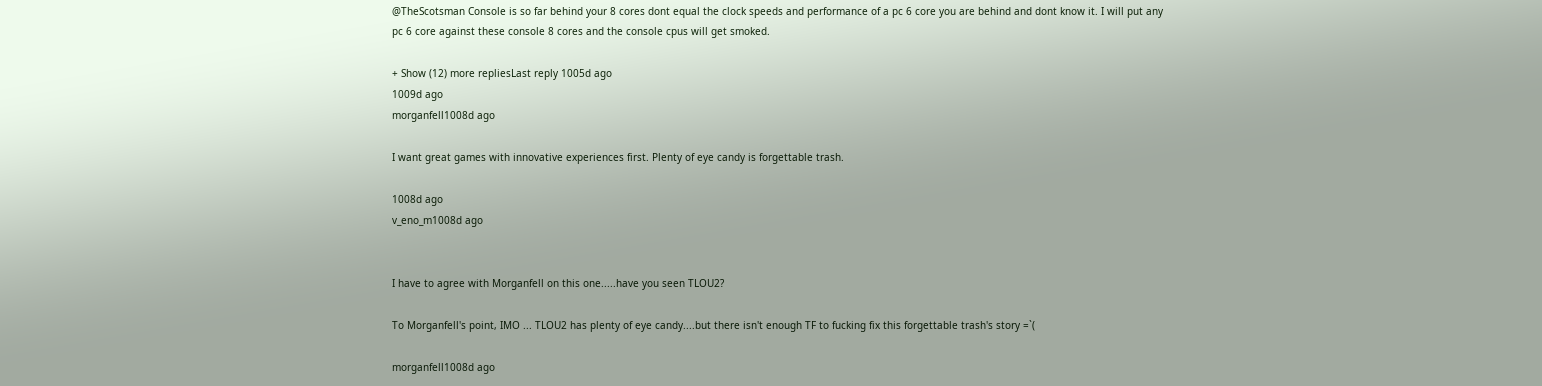@TheScotsman Console is so far behind your 8 cores dont equal the clock speeds and performance of a pc 6 core you are behind and dont know it. I will put any pc 6 core against these console 8 cores and the console cpus will get smoked.

+ Show (12) more repliesLast reply 1005d ago
1009d ago
morganfell1008d ago

I want great games with innovative experiences first. Plenty of eye candy is forgettable trash.

1008d ago
v_eno_m1008d ago


I have to agree with Morganfell on this one.....have you seen TLOU2?

To Morganfell's point, IMO ... TLOU2 has plenty of eye candy....but there isn't enough TF to fucking fix this forgettable trash's story =`(

morganfell1008d ago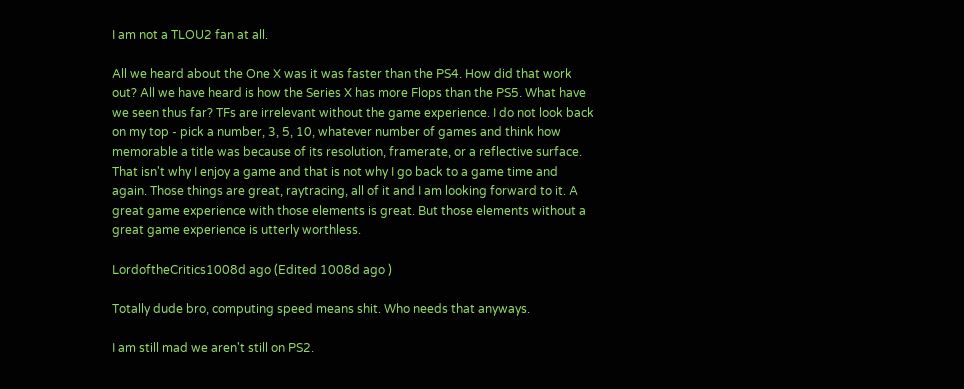I am not a TLOU2 fan at all.

All we heard about the One X was it was faster than the PS4. How did that work out? All we have heard is how the Series X has more Flops than the PS5. What have we seen thus far? TFs are irrelevant without the game experience. I do not look back on my top - pick a number, 3, 5, 10, whatever number of games and think how memorable a title was because of its resolution, framerate, or a reflective surface. That isn't why I enjoy a game and that is not why I go back to a game time and again. Those things are great, raytracing, all of it and I am looking forward to it. A great game experience with those elements is great. But those elements without a great game experience is utterly worthless.

LordoftheCritics1008d ago (Edited 1008d ago )

Totally dude bro, computing speed means shit. Who needs that anyways.

I am still mad we aren't still on PS2.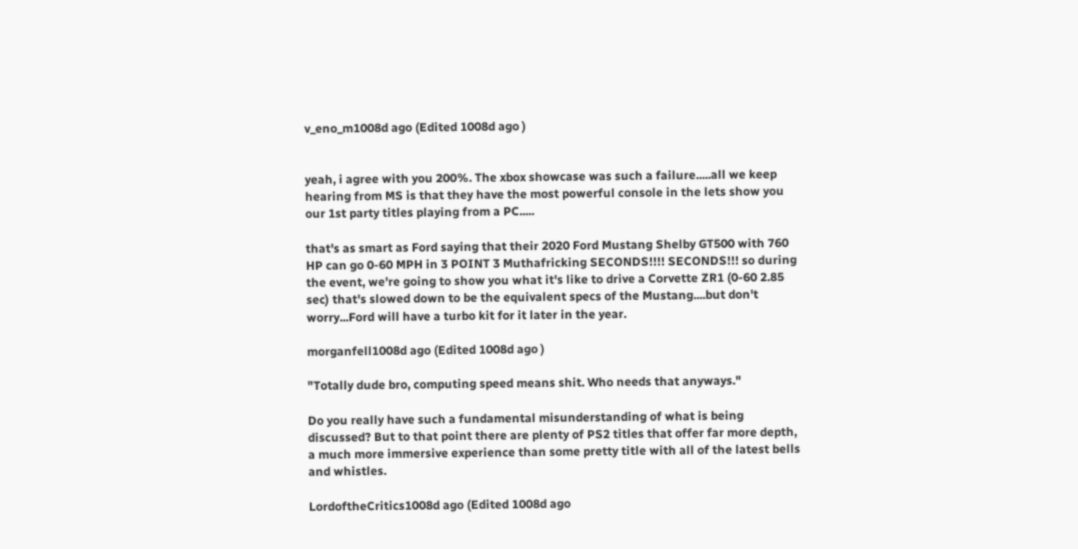v_eno_m1008d ago (Edited 1008d ago )


yeah, i agree with you 200%. The xbox showcase was such a failure.....all we keep hearing from MS is that they have the most powerful console in the lets show you our 1st party titles playing from a PC.....

that's as smart as Ford saying that their 2020 Ford Mustang Shelby GT500 with 760 HP can go 0-60 MPH in 3 POINT 3 Muthafricking SECONDS!!!! SECONDS!!! so during the event, we're going to show you what it's like to drive a Corvette ZR1 (0-60 2.85 sec) that's slowed down to be the equivalent specs of the Mustang....but don't worry...Ford will have a turbo kit for it later in the year.

morganfell1008d ago (Edited 1008d ago )

"Totally dude bro, computing speed means shit. Who needs that anyways."

Do you really have such a fundamental misunderstanding of what is being discussed? But to that point there are plenty of PS2 titles that offer far more depth, a much more immersive experience than some pretty title with all of the latest bells and whistles.

LordoftheCritics1008d ago (Edited 1008d ago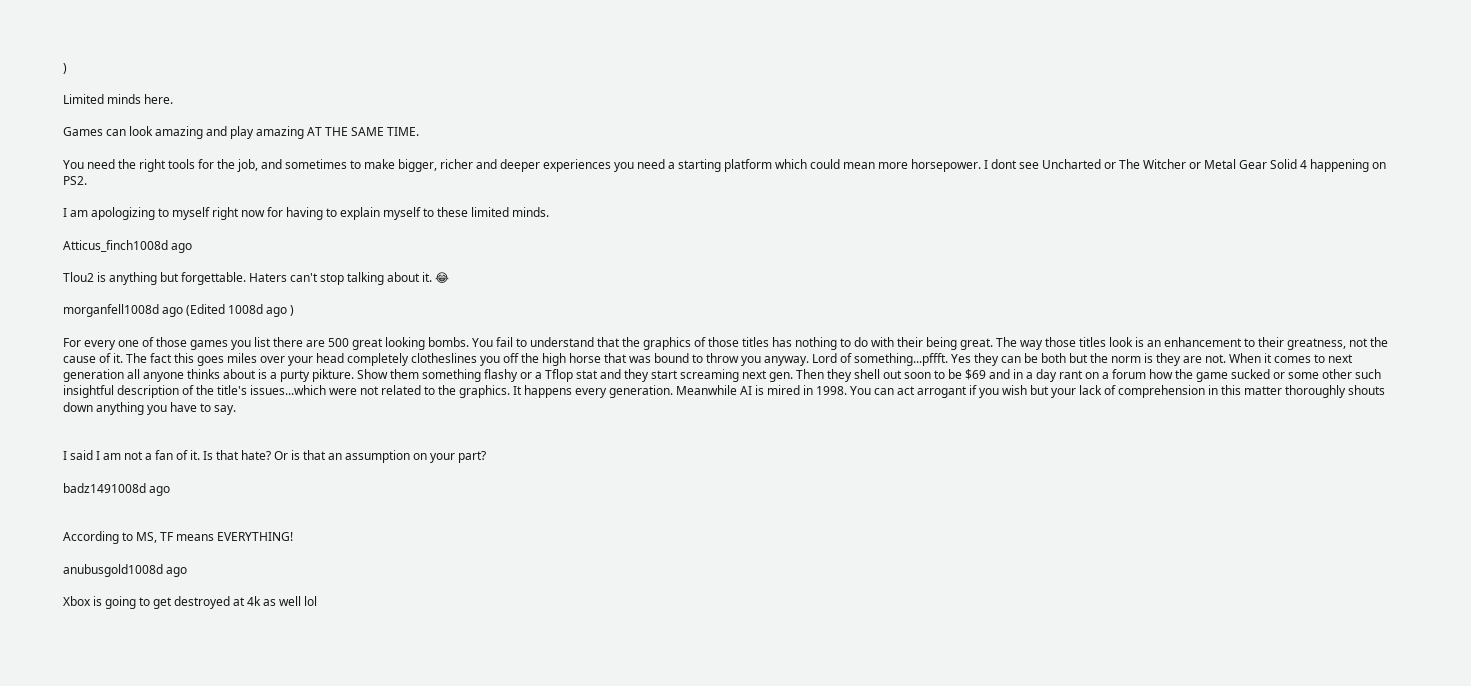)

Limited minds here.

Games can look amazing and play amazing AT THE SAME TIME.

You need the right tools for the job, and sometimes to make bigger, richer and deeper experiences you need a starting platform which could mean more horsepower. I dont see Uncharted or The Witcher or Metal Gear Solid 4 happening on PS2.

I am apologizing to myself right now for having to explain myself to these limited minds.

Atticus_finch1008d ago

Tlou2 is anything but forgettable. Haters can't stop talking about it. 😂

morganfell1008d ago (Edited 1008d ago )

For every one of those games you list there are 500 great looking bombs. You fail to understand that the graphics of those titles has nothing to do with their being great. The way those titles look is an enhancement to their greatness, not the cause of it. The fact this goes miles over your head completely clotheslines you off the high horse that was bound to throw you anyway. Lord of something...pffft. Yes they can be both but the norm is they are not. When it comes to next generation all anyone thinks about is a purty pikture. Show them something flashy or a Tflop stat and they start screaming next gen. Then they shell out soon to be $69 and in a day rant on a forum how the game sucked or some other such insightful description of the title's issues...which were not related to the graphics. It happens every generation. Meanwhile AI is mired in 1998. You can act arrogant if you wish but your lack of comprehension in this matter thoroughly shouts down anything you have to say.


I said I am not a fan of it. Is that hate? Or is that an assumption on your part?

badz1491008d ago


According to MS, TF means EVERYTHING!

anubusgold1008d ago

Xbox is going to get destroyed at 4k as well lol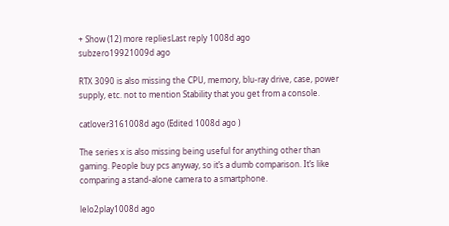+ Show (12) more repliesLast reply 1008d ago
subzero19921009d ago

RTX 3090 is also missing the CPU, memory, blu-ray drive, case, power supply, etc. not to mention Stability that you get from a console.

catlover3161008d ago (Edited 1008d ago )

The series x is also missing being useful for anything other than gaming. People buy pcs anyway, so it’s a dumb comparison. It’s like comparing a stand-alone camera to a smartphone.

lelo2play1008d ago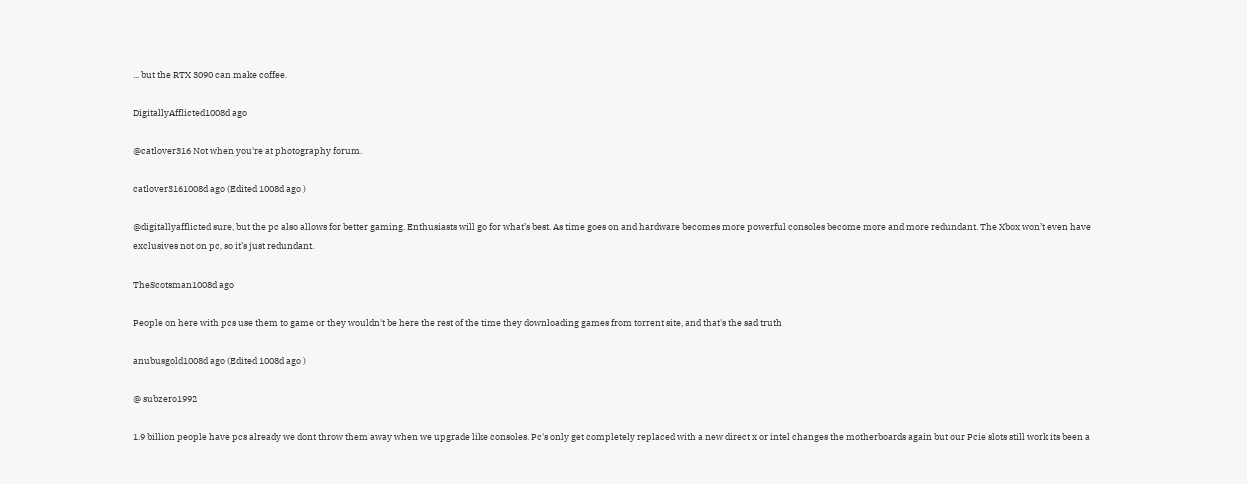... but the RTX 3090 can make coffee.

DigitallyAfflicted1008d ago

@catlover316 Not when you're at photography forum.

catlover3161008d ago (Edited 1008d ago )

@digitallyafflicted sure, but the pc also allows for better gaming. Enthusiasts will go for what’s best. As time goes on and hardware becomes more powerful consoles become more and more redundant. The Xbox won’t even have exclusives not on pc, so it’s just redundant.

TheScotsman1008d ago

People on here with pcs use them to game or they wouldn't be here the rest of the time they downloading games from torrent site, and that's the sad truth

anubusgold1008d ago (Edited 1008d ago )

@ subzero1992

1.9 billion people have pcs already we dont throw them away when we upgrade like consoles. Pc's only get completely replaced with a new direct x or intel changes the motherboards again but our Pcie slots still work its been a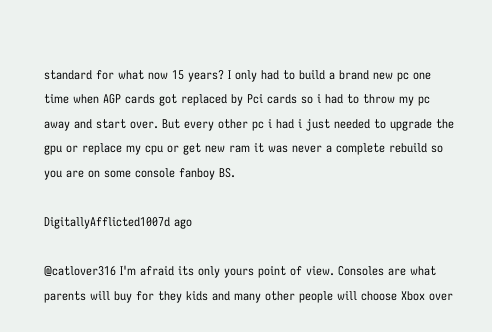standard for what now 15 years? I only had to build a brand new pc one time when AGP cards got replaced by Pci cards so i had to throw my pc away and start over. But every other pc i had i just needed to upgrade the gpu or replace my cpu or get new ram it was never a complete rebuild so you are on some console fanboy BS.

DigitallyAfflicted1007d ago

@catlover316 I'm afraid its only yours point of view. Consoles are what parents will buy for they kids and many other people will choose Xbox over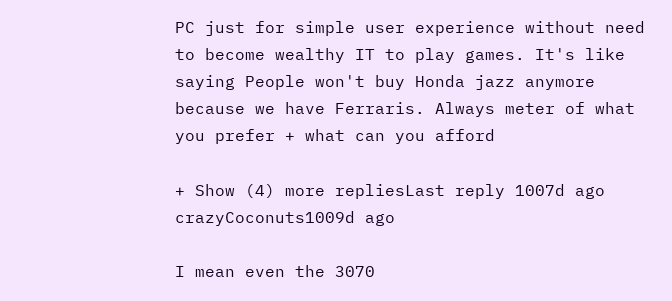PC just for simple user experience without need to become wealthy IT to play games. It's like saying People won't buy Honda jazz anymore because we have Ferraris. Always meter of what you prefer + what can you afford

+ Show (4) more repliesLast reply 1007d ago
crazyCoconuts1009d ago

I mean even the 3070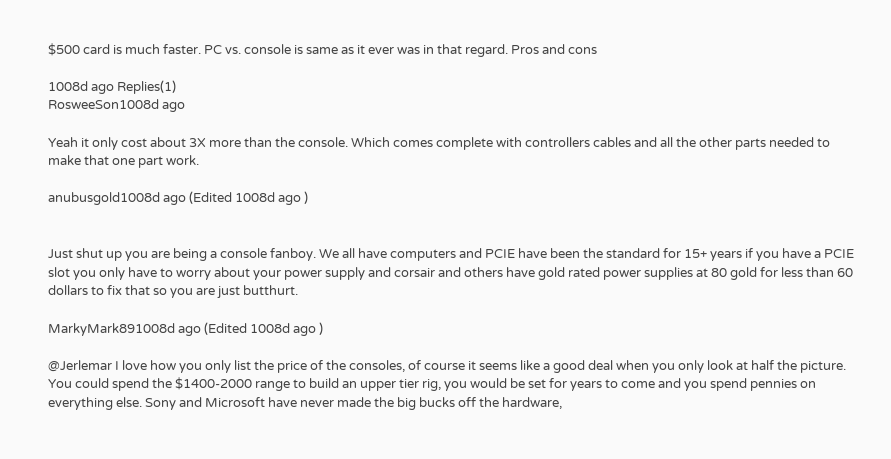$500 card is much faster. PC vs. console is same as it ever was in that regard. Pros and cons

1008d ago Replies(1)
RosweeSon1008d ago

Yeah it only cost about 3X more than the console. Which comes complete with controllers cables and all the other parts needed to make that one part work.

anubusgold1008d ago (Edited 1008d ago )


Just shut up you are being a console fanboy. We all have computers and PCIE have been the standard for 15+ years if you have a PCIE slot you only have to worry about your power supply and corsair and others have gold rated power supplies at 80 gold for less than 60 dollars to fix that so you are just butthurt.

MarkyMark891008d ago (Edited 1008d ago )

@Jerlemar I love how you only list the price of the consoles, of course it seems like a good deal when you only look at half the picture. You could spend the $1400-2000 range to build an upper tier rig, you would be set for years to come and you spend pennies on everything else. Sony and Microsoft have never made the big bucks off the hardware,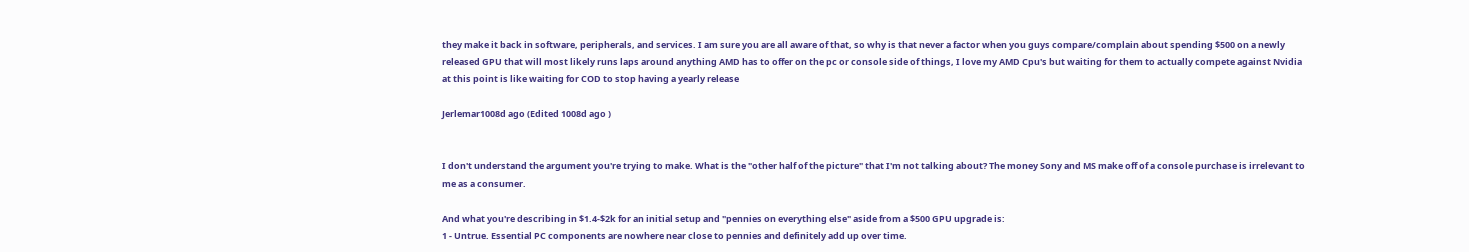they make it back in software, peripherals, and services. I am sure you are all aware of that, so why is that never a factor when you guys compare/complain about spending $500 on a newly released GPU that will most likely runs laps around anything AMD has to offer on the pc or console side of things, I love my AMD Cpu's but waiting for them to actually compete against Nvidia at this point is like waiting for COD to stop having a yearly release

Jerlemar1008d ago (Edited 1008d ago )


I don't understand the argument you're trying to make. What is the "other half of the picture" that I'm not talking about? The money Sony and MS make off of a console purchase is irrelevant to me as a consumer.

And what you're describing in $1.4-$2k for an initial setup and "pennies on everything else" aside from a $500 GPU upgrade is:
1 - Untrue. Essential PC components are nowhere near close to pennies and definitely add up over time.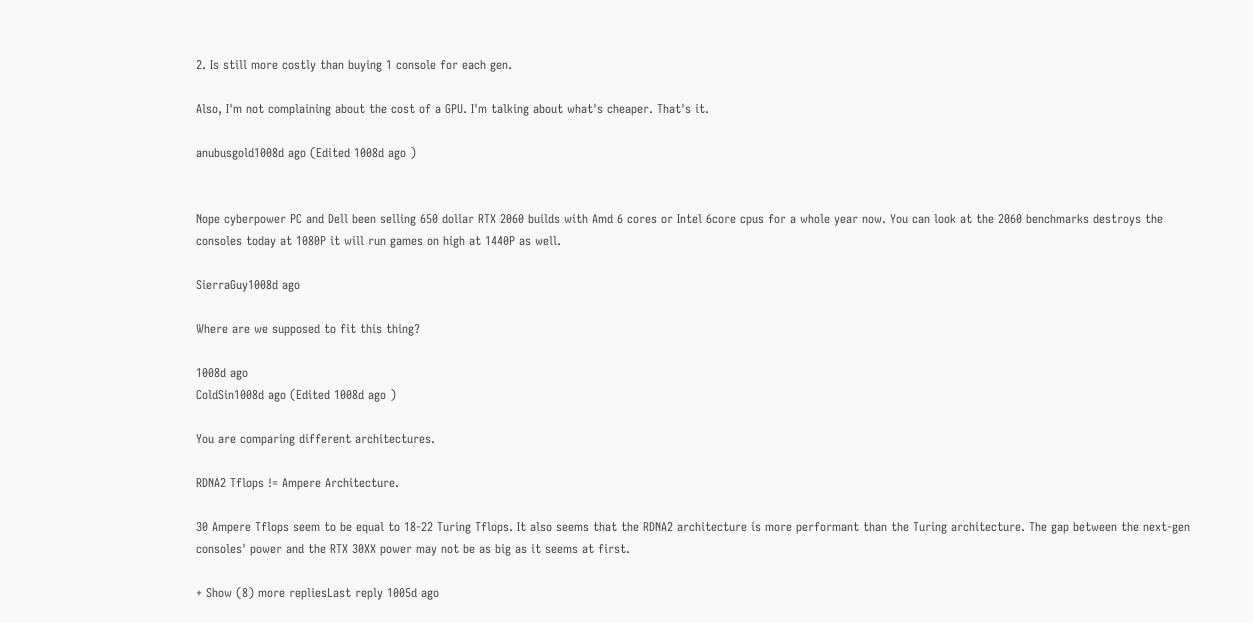2. Is still more costly than buying 1 console for each gen.

Also, I'm not complaining about the cost of a GPU. I'm talking about what's cheaper. That's it.

anubusgold1008d ago (Edited 1008d ago )


Nope cyberpower PC and Dell been selling 650 dollar RTX 2060 builds with Amd 6 cores or Intel 6core cpus for a whole year now. You can look at the 2060 benchmarks destroys the consoles today at 1080P it will run games on high at 1440P as well.

SierraGuy1008d ago

Where are we supposed to fit this thing?

1008d ago
ColdSin1008d ago (Edited 1008d ago )

You are comparing different architectures.

RDNA2 Tflops != Ampere Architecture.

30 Ampere Tflops seem to be equal to 18-22 Turing Tflops. It also seems that the RDNA2 architecture is more performant than the Turing architecture. The gap between the next-gen consoles' power and the RTX 30XX power may not be as big as it seems at first.

+ Show (8) more repliesLast reply 1005d ago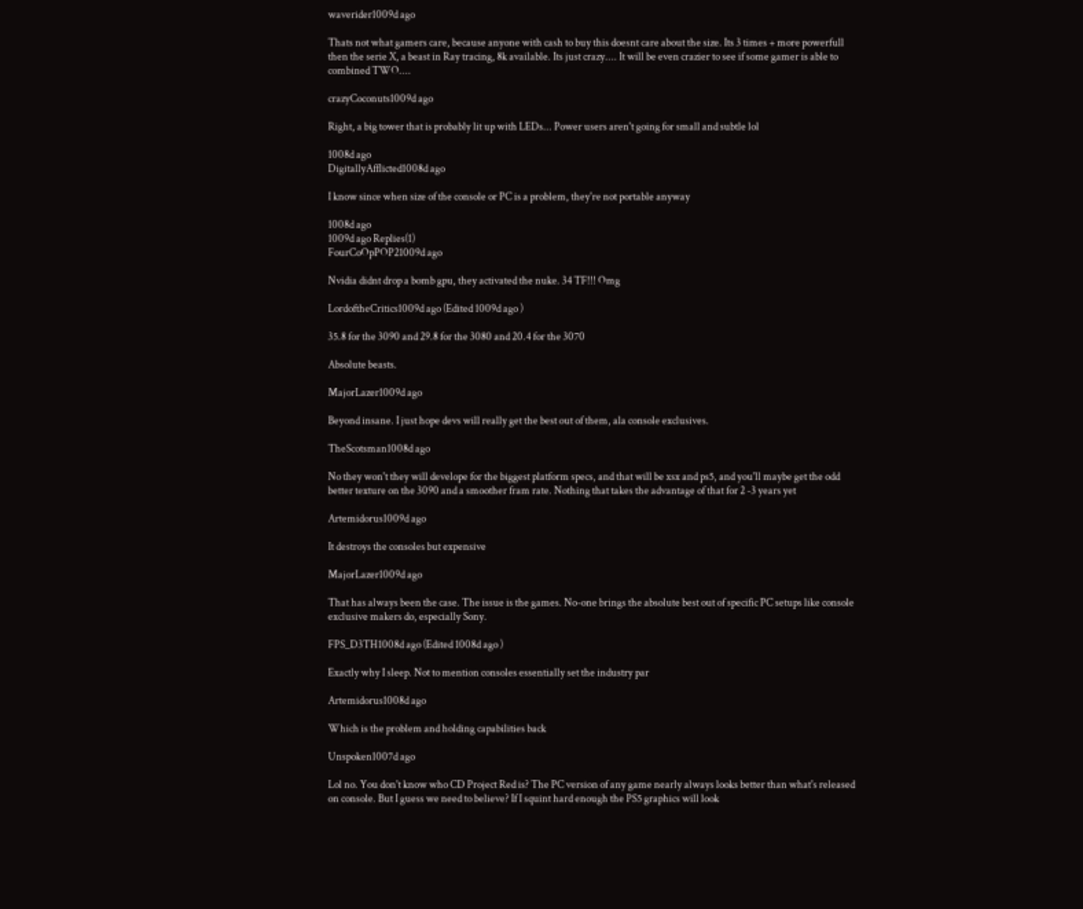waverider1009d ago

Thats not what gamers care, because anyone with cash to buy this doesnt care about the size. Its 3 times + more powerfull then the serie X, a beast in Ray tracing, 8k available. Its just crazy.... It will be even crazier to see if some gamer is able to combined TWO....

crazyCoconuts1009d ago

Right, a big tower that is probably lit up with LEDs... Power users aren't going for small and subtle lol

1008d ago
DigitallyAfflicted1008d ago

I know since when size of the console or PC is a problem, they're not portable anyway

1008d ago
1009d ago Replies(1)
FourCoOpPOP21009d ago

Nvidia didnt drop a bomb gpu, they activated the nuke. 34 TF!!! Omg

LordoftheCritics1009d ago (Edited 1009d ago )

35.8 for the 3090 and 29.8 for the 3080 and 20.4 for the 3070

Absolute beasts.

MajorLazer1009d ago

Beyond insane. I just hope devs will really get the best out of them, ala console exclusives.

TheScotsman1008d ago

No they won't they will develope for the biggest platform specs, and that will be xsx and ps5, and you'll maybe get the odd better texture on the 3090 and a smoother fram rate. Nothing that takes the advantage of that for 2 -3 years yet

Artemidorus1009d ago

It destroys the consoles but expensive

MajorLazer1009d ago

That has always been the case. The issue is the games. No-one brings the absolute best out of specific PC setups like console exclusive makers do, especially Sony.

FPS_D3TH1008d ago (Edited 1008d ago )

Exactly why I sleep. Not to mention consoles essentially set the industry par

Artemidorus1008d ago

Which is the problem and holding capabilities back

Unspoken1007d ago

Lol no. You don't know who CD Project Red is? The PC version of any game nearly always looks better than what's released on console. But I guess we need to believe? If I squint hard enough the PS5 graphics will look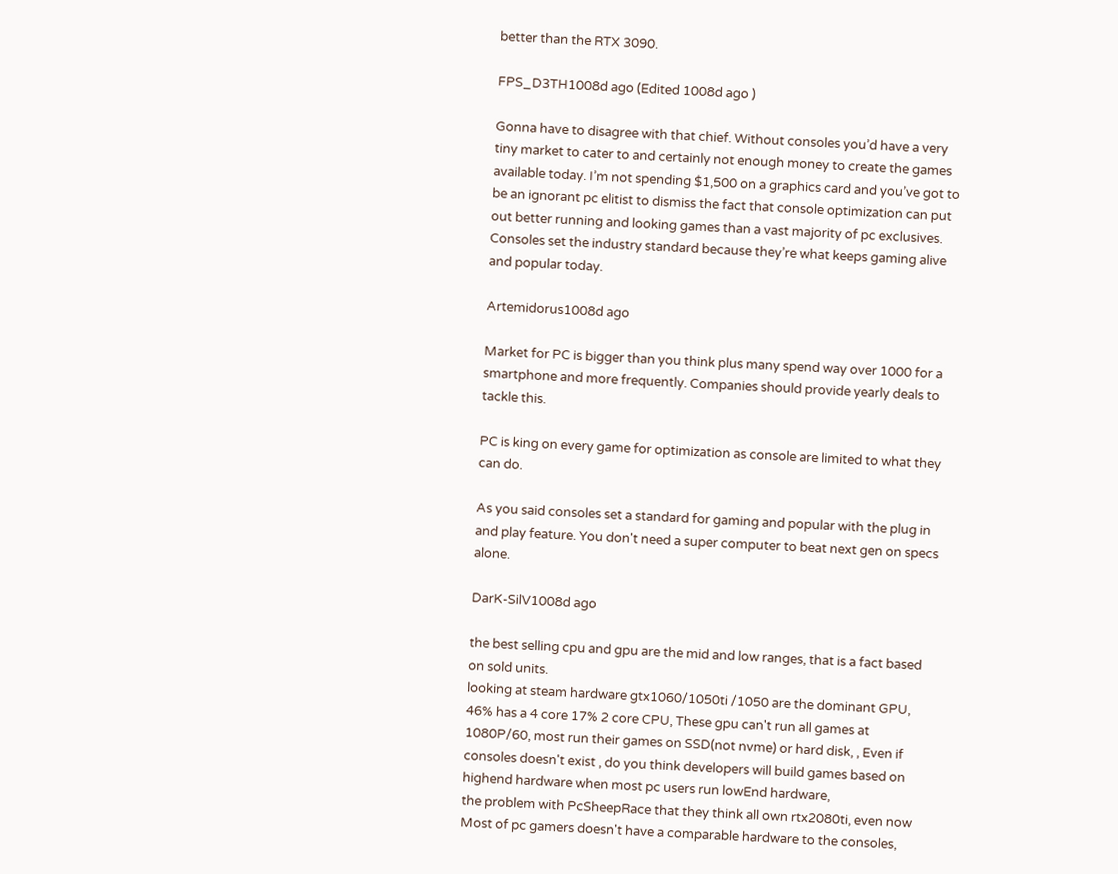better than the RTX 3090.

FPS_D3TH1008d ago (Edited 1008d ago )

Gonna have to disagree with that chief. Without consoles you’d have a very tiny market to cater to and certainly not enough money to create the games available today. I’m not spending $1,500 on a graphics card and you’ve got to be an ignorant pc elitist to dismiss the fact that console optimization can put out better running and looking games than a vast majority of pc exclusives. Consoles set the industry standard because they’re what keeps gaming alive and popular today.

Artemidorus1008d ago

Market for PC is bigger than you think plus many spend way over 1000 for a smartphone and more frequently. Companies should provide yearly deals to tackle this.

PC is king on every game for optimization as console are limited to what they can do.

As you said consoles set a standard for gaming and popular with the plug in and play feature. You don't need a super computer to beat next gen on specs alone.

DarK-SilV1008d ago

the best selling cpu and gpu are the mid and low ranges, that is a fact based on sold units.
looking at steam hardware gtx1060/1050ti /1050 are the dominant GPU, 46% has a 4 core 17% 2 core CPU, These gpu can't run all games at 1080P/60, most run their games on SSD(not nvme) or hard disk, , Even if consoles doesn't exist , do you think developers will build games based on highend hardware when most pc users run lowEnd hardware,
the problem with PcSheepRace that they think all own rtx2080ti, even now Most of pc gamers doesn't have a comparable hardware to the consoles,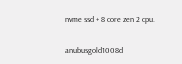nvme ssd + 8 core zen 2 cpu.

anubusgold1008d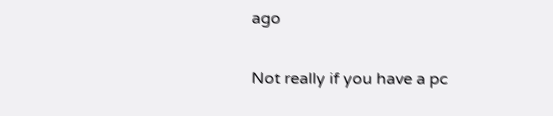ago

Not really if you have a pc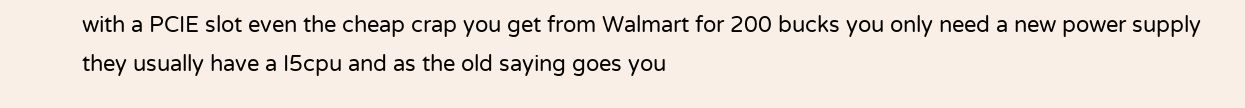with a PCIE slot even the cheap crap you get from Walmart for 200 bucks you only need a new power supply they usually have a I5cpu and as the old saying goes you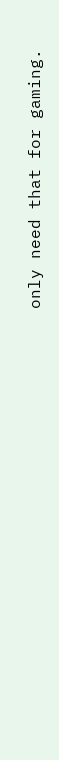only need that for gaming.